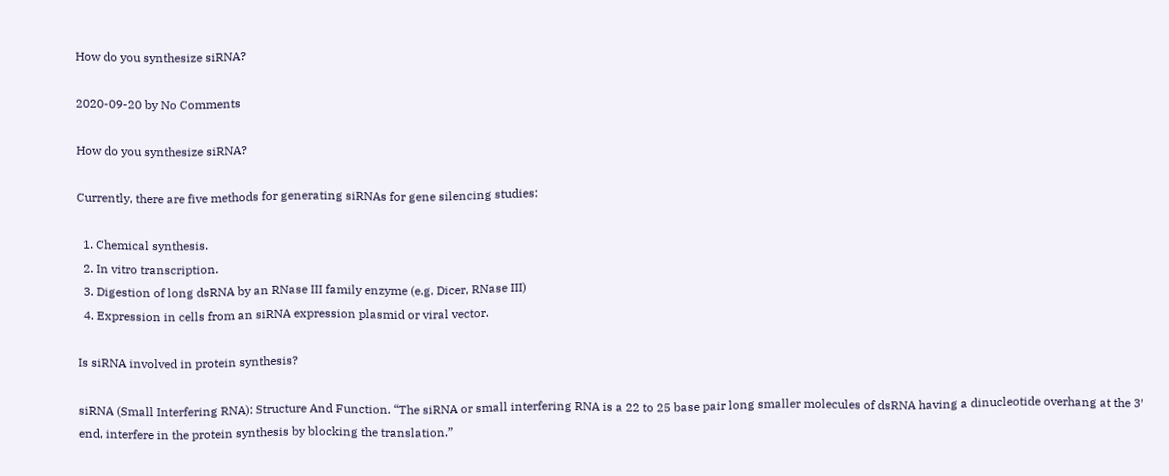How do you synthesize siRNA?

2020-09-20 by No Comments

How do you synthesize siRNA?

Currently, there are five methods for generating siRNAs for gene silencing studies:

  1. Chemical synthesis.
  2. In vitro transcription.
  3. Digestion of long dsRNA by an RNase III family enzyme (e.g. Dicer, RNase III)
  4. Expression in cells from an siRNA expression plasmid or viral vector.

Is siRNA involved in protein synthesis?

siRNA (Small Interfering RNA): Structure And Function. “The siRNA or small interfering RNA is a 22 to 25 base pair long smaller molecules of dsRNA having a dinucleotide overhang at the 3′ end, interfere in the protein synthesis by blocking the translation.”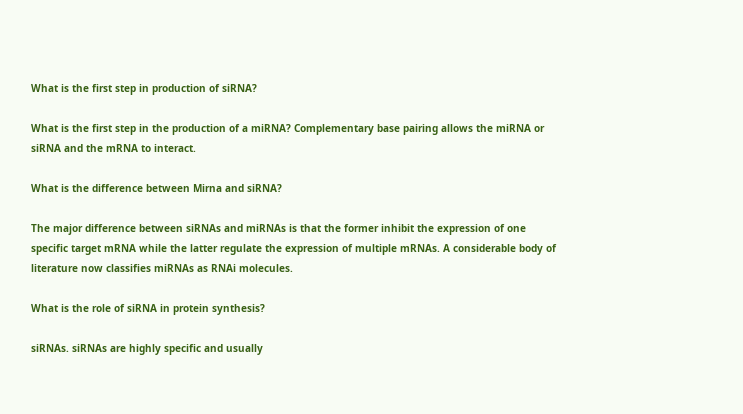What is the first step in production of siRNA?

What is the first step in the production of a miRNA? Complementary base pairing allows the miRNA or siRNA and the mRNA to interact.

What is the difference between Mirna and siRNA?

The major difference between siRNAs and miRNAs is that the former inhibit the expression of one specific target mRNA while the latter regulate the expression of multiple mRNAs. A considerable body of literature now classifies miRNAs as RNAi molecules.

What is the role of siRNA in protein synthesis?

siRNAs. siRNAs are highly specific and usually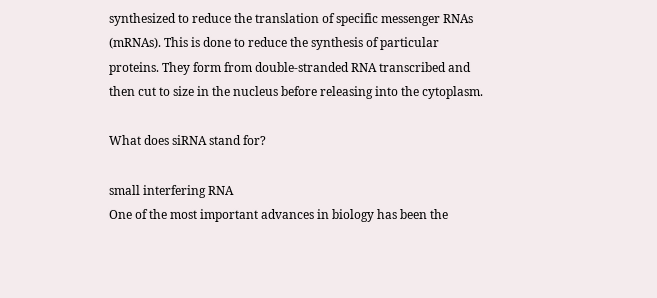synthesized to reduce the translation of specific messenger RNAs (mRNAs). This is done to reduce the synthesis of particular proteins. They form from double-stranded RNA transcribed and then cut to size in the nucleus before releasing into the cytoplasm.

What does siRNA stand for?

small interfering RNA
One of the most important advances in biology has been the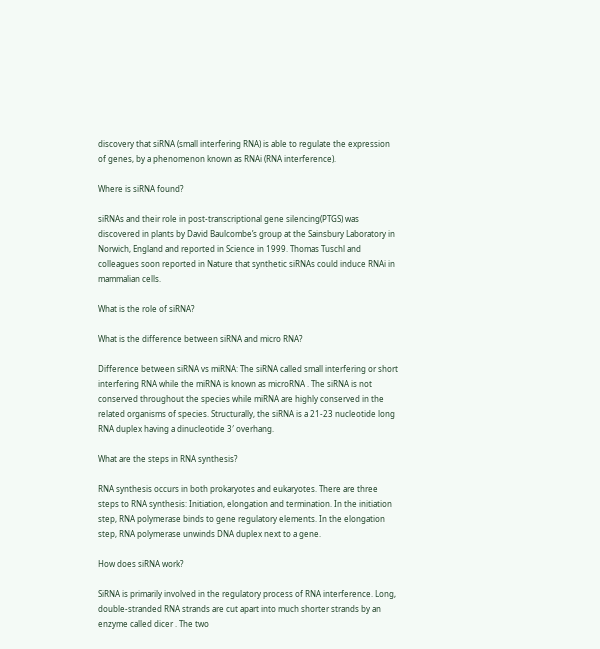discovery that siRNA (small interfering RNA) is able to regulate the expression of genes, by a phenomenon known as RNAi (RNA interference).

Where is siRNA found?

siRNAs and their role in post-transcriptional gene silencing(PTGS) was discovered in plants by David Baulcombe’s group at the Sainsbury Laboratory in Norwich, England and reported in Science in 1999. Thomas Tuschl and colleagues soon reported in Nature that synthetic siRNAs could induce RNAi in mammalian cells.

What is the role of siRNA?

What is the difference between siRNA and micro RNA?

Difference between siRNA vs miRNA: The siRNA called small interfering or short interfering RNA while the miRNA is known as microRNA . The siRNA is not conserved throughout the species while miRNA are highly conserved in the related organisms of species. Structurally, the siRNA is a 21-23 nucleotide long RNA duplex having a dinucleotide 3′ overhang.

What are the steps in RNA synthesis?

RNA synthesis occurs in both prokaryotes and eukaryotes. There are three steps to RNA synthesis: Initiation, elongation and termination. In the initiation step, RNA polymerase binds to gene regulatory elements. In the elongation step, RNA polymerase unwinds DNA duplex next to a gene.

How does siRNA work?

SiRNA is primarily involved in the regulatory process of RNA interference. Long, double-stranded RNA strands are cut apart into much shorter strands by an enzyme called dicer . The two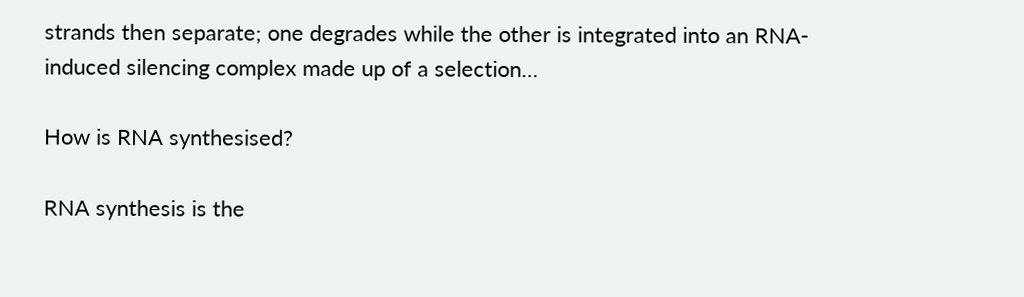strands then separate; one degrades while the other is integrated into an RNA-induced silencing complex made up of a selection…

How is RNA synthesised?

RNA synthesis is the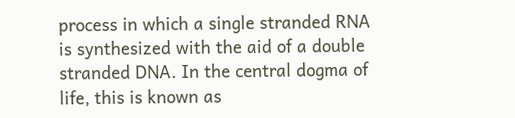process in which a single stranded RNA is synthesized with the aid of a double stranded DNA. In the central dogma of life, this is known as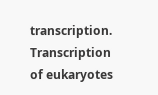transcription. Transcription of eukaryotes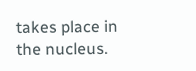takes place in the nucleus.